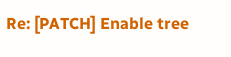Re: [PATCH] Enable tree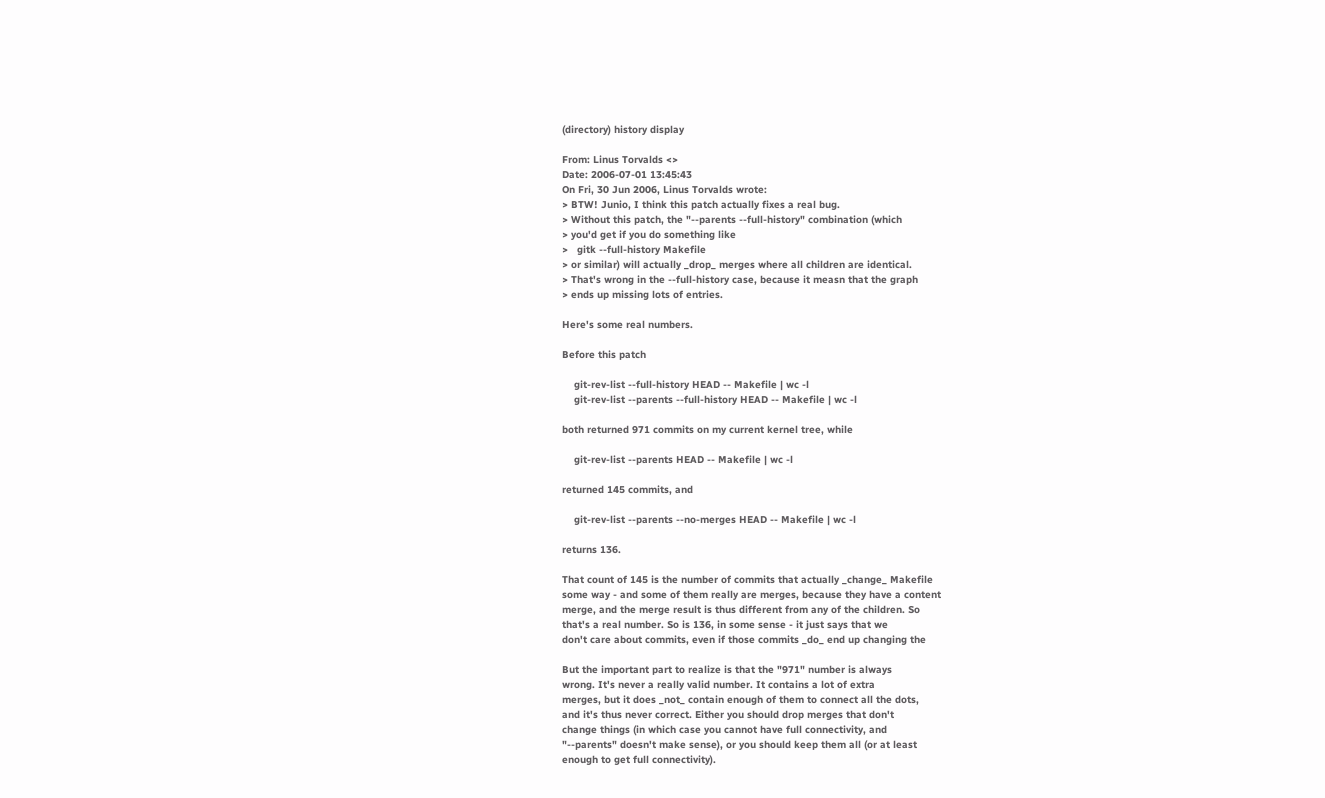(directory) history display

From: Linus Torvalds <>
Date: 2006-07-01 13:45:43
On Fri, 30 Jun 2006, Linus Torvalds wrote:
> BTW! Junio, I think this patch actually fixes a real bug.
> Without this patch, the "--parents --full-history" combination (which
> you'd get if you do something like
>   gitk --full-history Makefile
> or similar) will actually _drop_ merges where all children are identical.
> That's wrong in the --full-history case, because it measn that the graph
> ends up missing lots of entries.

Here's some real numbers.

Before this patch

    git-rev-list --full-history HEAD -- Makefile | wc -l
    git-rev-list --parents --full-history HEAD -- Makefile | wc -l

both returned 971 commits on my current kernel tree, while

    git-rev-list --parents HEAD -- Makefile | wc -l

returned 145 commits, and

    git-rev-list --parents --no-merges HEAD -- Makefile | wc -l

returns 136.

That count of 145 is the number of commits that actually _change_ Makefile
some way - and some of them really are merges, because they have a content
merge, and the merge result is thus different from any of the children. So
that's a real number. So is 136, in some sense - it just says that we
don't care about commits, even if those commits _do_ end up changing the

But the important part to realize is that the "971" number is always
wrong. It's never a really valid number. It contains a lot of extra
merges, but it does _not_ contain enough of them to connect all the dots,
and it's thus never correct. Either you should drop merges that don't
change things (in which case you cannot have full connectivity, and
"--parents" doesn't make sense), or you should keep them all (or at least
enough to get full connectivity).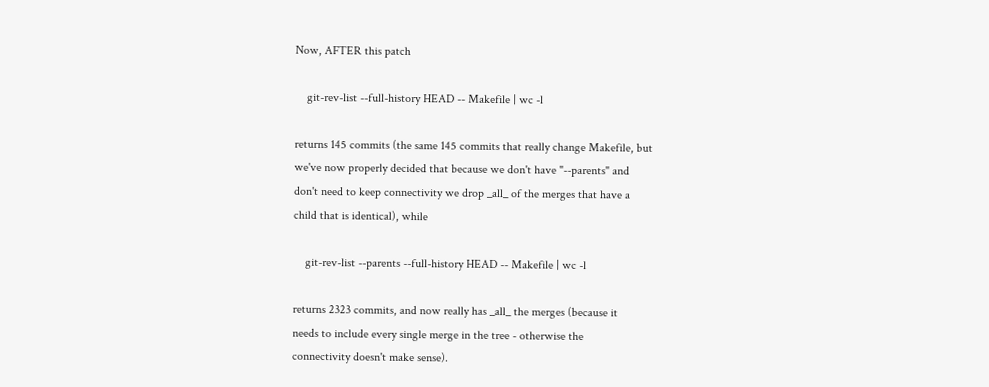Now, AFTER this patch

    git-rev-list --full-history HEAD -- Makefile | wc -l

returns 145 commits (the same 145 commits that really change Makefile, but
we've now properly decided that because we don't have "--parents" and
don't need to keep connectivity we drop _all_ of the merges that have a
child that is identical), while

    git-rev-list --parents --full-history HEAD -- Makefile | wc -l

returns 2323 commits, and now really has _all_ the merges (because it
needs to include every single merge in the tree - otherwise the
connectivity doesn't make sense).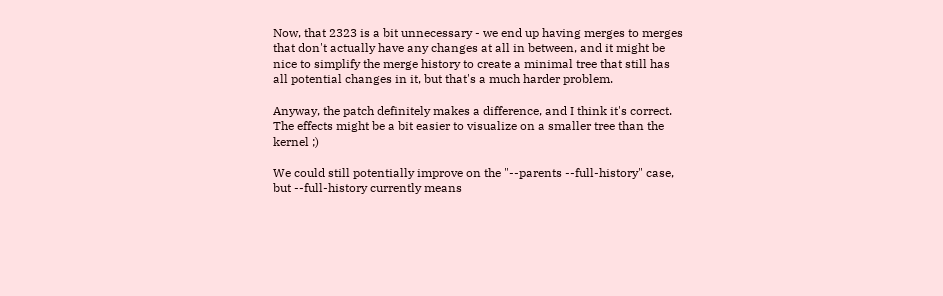Now, that 2323 is a bit unnecessary - we end up having merges to merges
that don't actually have any changes at all in between, and it might be
nice to simplify the merge history to create a minimal tree that still has
all potential changes in it, but that's a much harder problem.

Anyway, the patch definitely makes a difference, and I think it's correct.
The effects might be a bit easier to visualize on a smaller tree than the
kernel ;)

We could still potentially improve on the "--parents --full-history" case,
but --full-history currently means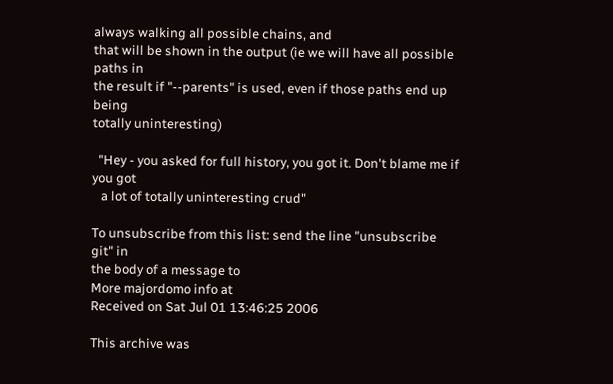always walking all possible chains, and
that will be shown in the output (ie we will have all possible paths in
the result if "--parents" is used, even if those paths end up being
totally uninteresting)

  "Hey - you asked for full history, you got it. Don't blame me if you got
   a lot of totally uninteresting crud"

To unsubscribe from this list: send the line "unsubscribe git" in
the body of a message to
More majordomo info at
Received on Sat Jul 01 13:46:25 2006

This archive was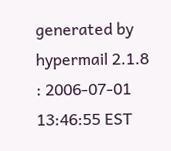generated by hypermail 2.1.8 : 2006-07-01 13:46:55 EST